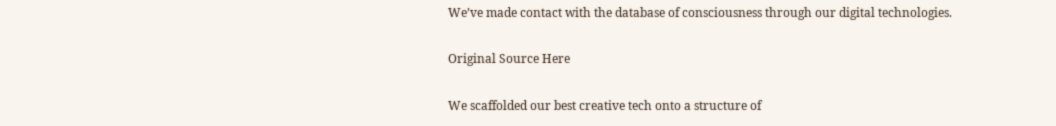We’ve made contact with the database of consciousness through our digital technologies.

Original Source Here

We scaffolded our best creative tech onto a structure of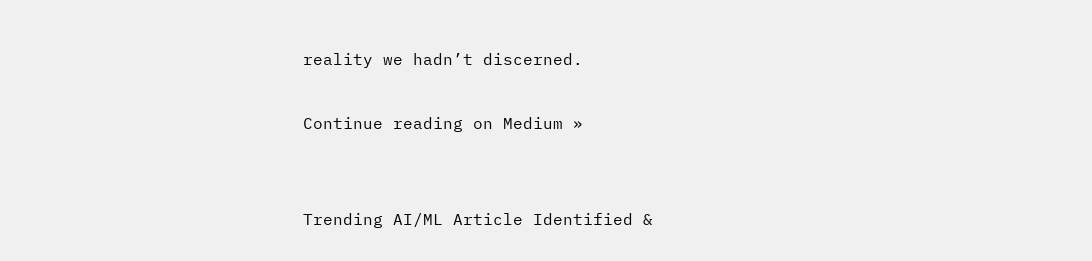reality we hadn’t discerned.

Continue reading on Medium »


Trending AI/ML Article Identified &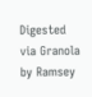Digested via Granola by Ramsey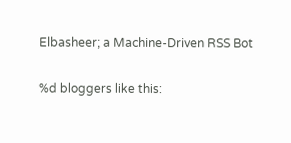Elbasheer; a Machine-Driven RSS Bot

%d bloggers like this: